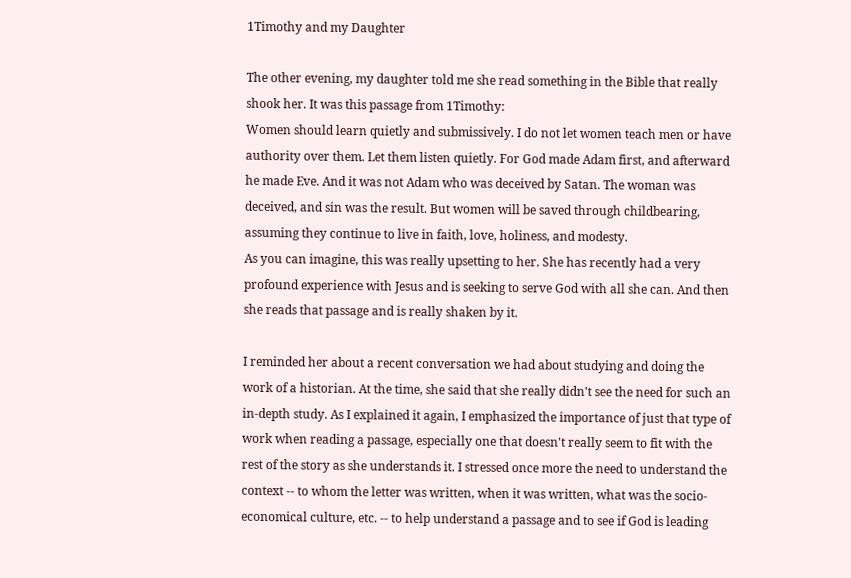1Timothy and my Daughter

The other evening, my daughter told me she read something in the Bible that really shook her. It was this passage from 1Timothy:
Women should learn quietly and submissively. I do not let women teach men or have authority over them. Let them listen quietly. For God made Adam first, and afterward he made Eve. And it was not Adam who was deceived by Satan. The woman was deceived, and sin was the result. But women will be saved through childbearing, assuming they continue to live in faith, love, holiness, and modesty.
As you can imagine, this was really upsetting to her. She has recently had a very profound experience with Jesus and is seeking to serve God with all she can. And then she reads that passage and is really shaken by it.

I reminded her about a recent conversation we had about studying and doing the work of a historian. At the time, she said that she really didn't see the need for such an in-depth study. As I explained it again, I emphasized the importance of just that type of work when reading a passage, especially one that doesn't really seem to fit with the rest of the story as she understands it. I stressed once more the need to understand the context -- to whom the letter was written, when it was written, what was the socio-economical culture, etc. -- to help understand a passage and to see if God is leading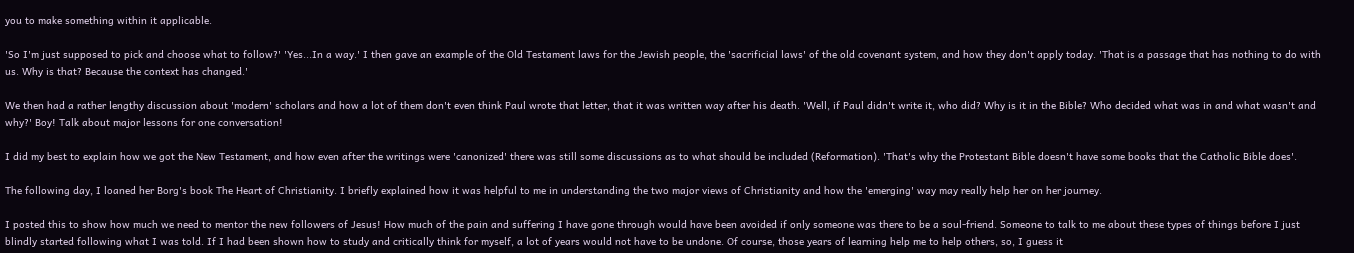you to make something within it applicable.

'So I'm just supposed to pick and choose what to follow?' 'Yes...In a way.' I then gave an example of the Old Testament laws for the Jewish people, the 'sacrificial laws' of the old covenant system, and how they don't apply today. 'That is a passage that has nothing to do with us. Why is that? Because the context has changed.'

We then had a rather lengthy discussion about 'modern' scholars and how a lot of them don't even think Paul wrote that letter, that it was written way after his death. 'Well, if Paul didn't write it, who did? Why is it in the Bible? Who decided what was in and what wasn't and why?' Boy! Talk about major lessons for one conversation!

I did my best to explain how we got the New Testament, and how even after the writings were 'canonized' there was still some discussions as to what should be included (Reformation). 'That's why the Protestant Bible doesn't have some books that the Catholic Bible does'.

The following day, I loaned her Borg's book The Heart of Christianity. I briefly explained how it was helpful to me in understanding the two major views of Christianity and how the 'emerging' way may really help her on her journey.

I posted this to show how much we need to mentor the new followers of Jesus! How much of the pain and suffering I have gone through would have been avoided if only someone was there to be a soul-friend. Someone to talk to me about these types of things before I just blindly started following what I was told. If I had been shown how to study and critically think for myself, a lot of years would not have to be undone. Of course, those years of learning help me to help others, so, I guess it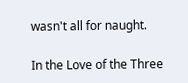wasn't all for naught.

In the Love of the Three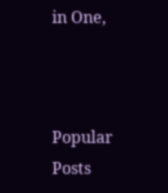in One,



Popular Posts